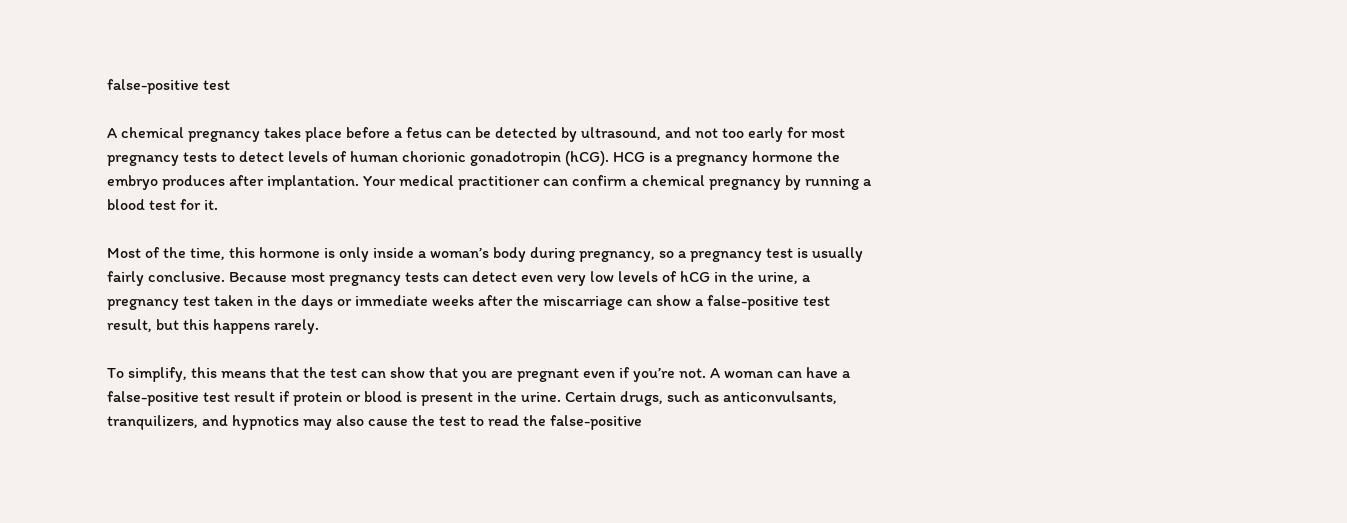false-positive test

A chemical pregnancy takes place before a fetus can be detected by ultrasound, and not too early for most pregnancy tests to detect levels of human chorionic gonadotropin (hCG). HCG is a pregnancy hormone the embryo produces after implantation. Your medical practitioner can confirm a chemical pregnancy by running a blood test for it.

Most of the time, this hormone is only inside a woman’s body during pregnancy, so a pregnancy test is usually fairly conclusive. Because most pregnancy tests can detect even very low levels of hCG in the urine, a pregnancy test taken in the days or immediate weeks after the miscarriage can show a false-positive test result, but this happens rarely.

To simplify, this means that the test can show that you are pregnant even if you’re not. A woman can have a false-positive test result if protein or blood is present in the urine. Certain drugs, such as anticonvulsants, tranquilizers, and hypnotics may also cause the test to read the false-positive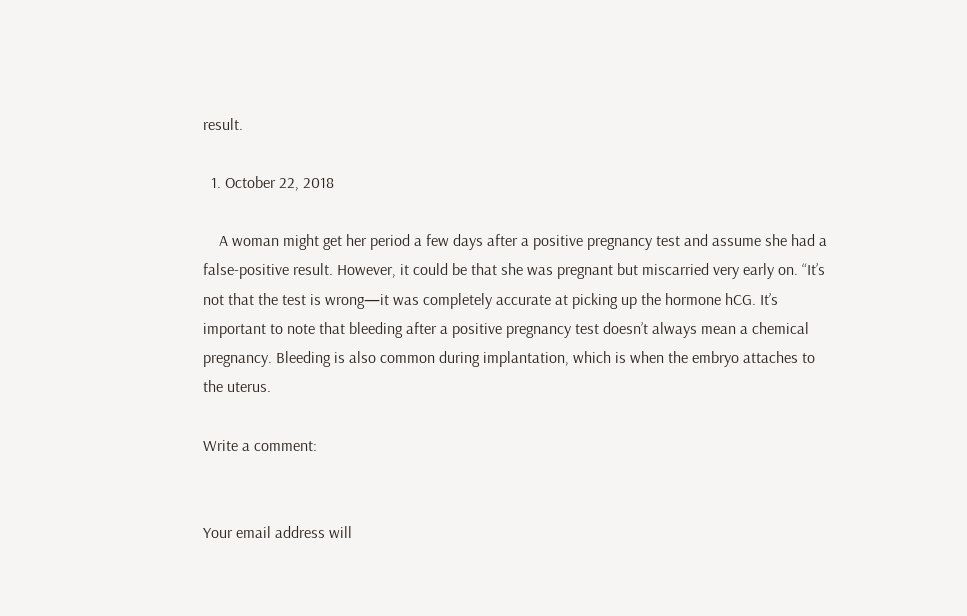result.

  1. October 22, 2018

    A woman might get her period a few days after a positive pregnancy test and assume she had a false-positive result. However, it could be that she was pregnant but miscarried very early on. “It’s not that the test is wrong—it was completely accurate at picking up the hormone hCG. It’s important to note that bleeding after a positive pregnancy test doesn’t always mean a chemical pregnancy. Bleeding is also common during implantation, which is when the embryo attaches to the uterus.

Write a comment:


Your email address will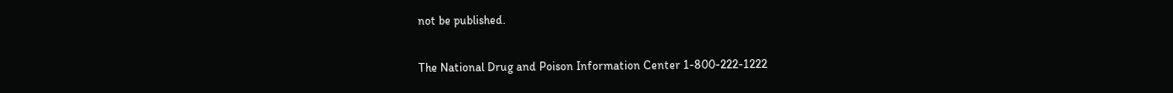not be published.

The National Drug and Poison Information Center 1-800-222-1222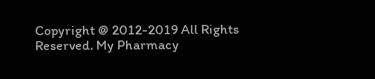Copyright @ 2012-2019 All Rights Reserved. My Pharmacy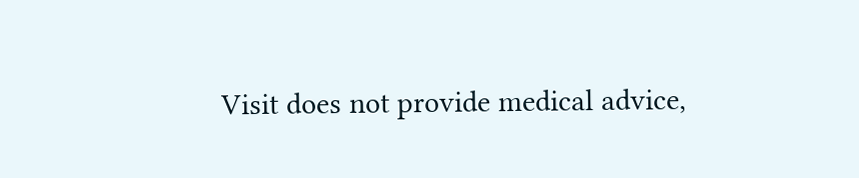Visit does not provide medical advice,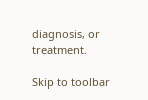diagnosis, or treatment.

Skip to toolbar